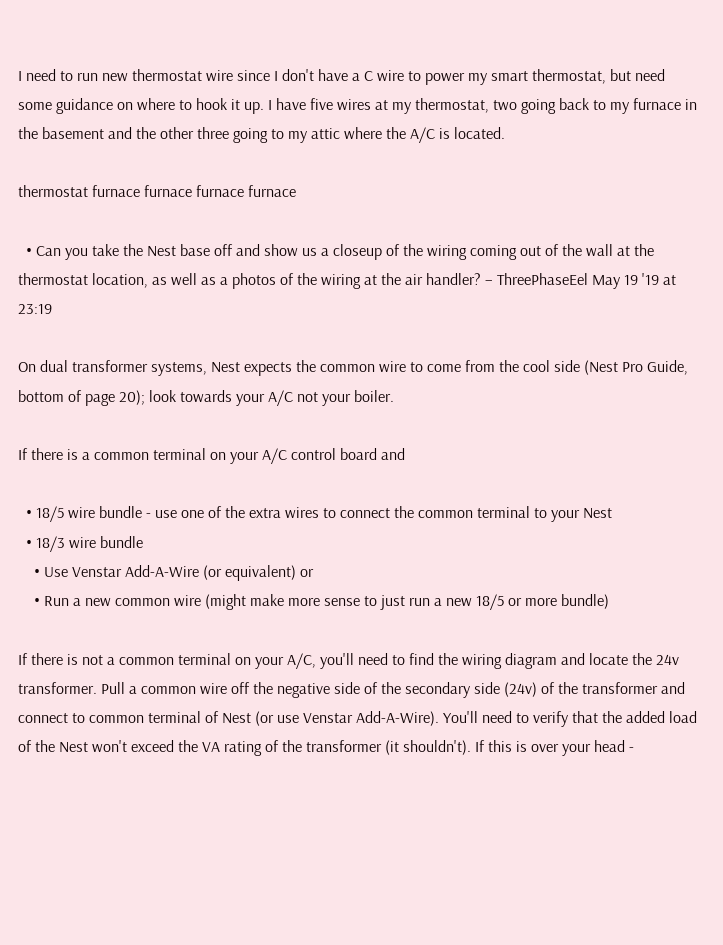I need to run new thermostat wire since I don't have a C wire to power my smart thermostat, but need some guidance on where to hook it up. I have five wires at my thermostat, two going back to my furnace in the basement and the other three going to my attic where the A/C is located.

thermostat furnace furnace furnace furnace

  • Can you take the Nest base off and show us a closeup of the wiring coming out of the wall at the thermostat location, as well as a photos of the wiring at the air handler? – ThreePhaseEel May 19 '19 at 23:19

On dual transformer systems, Nest expects the common wire to come from the cool side (Nest Pro Guide, bottom of page 20); look towards your A/C not your boiler.

If there is a common terminal on your A/C control board and

  • 18/5 wire bundle - use one of the extra wires to connect the common terminal to your Nest
  • 18/3 wire bundle
    • Use Venstar Add-A-Wire (or equivalent) or
    • Run a new common wire (might make more sense to just run a new 18/5 or more bundle)

If there is not a common terminal on your A/C, you'll need to find the wiring diagram and locate the 24v transformer. Pull a common wire off the negative side of the secondary side (24v) of the transformer and connect to common terminal of Nest (or use Venstar Add-A-Wire). You'll need to verify that the added load of the Nest won't exceed the VA rating of the transformer (it shouldn't). If this is over your head -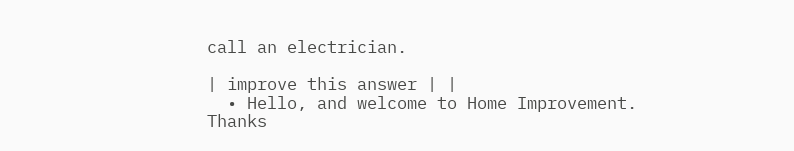call an electrician.

| improve this answer | |
  • Hello, and welcome to Home Improvement. Thanks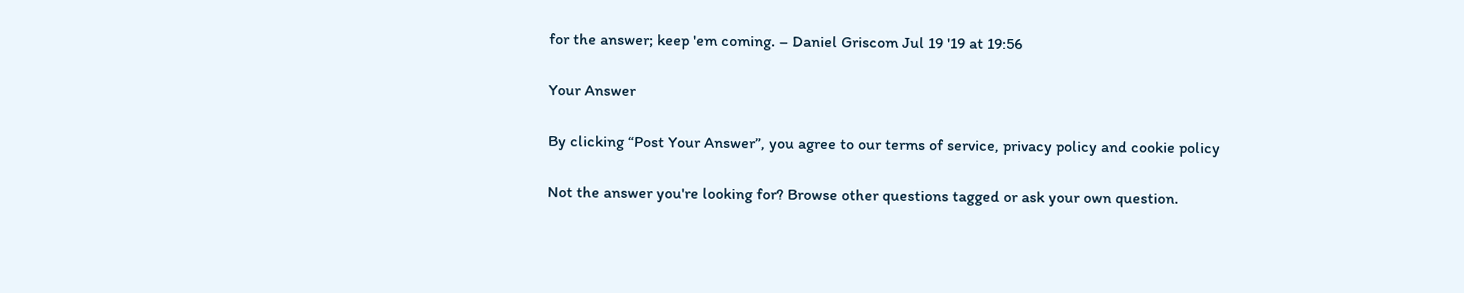for the answer; keep 'em coming. – Daniel Griscom Jul 19 '19 at 19:56

Your Answer

By clicking “Post Your Answer”, you agree to our terms of service, privacy policy and cookie policy

Not the answer you're looking for? Browse other questions tagged or ask your own question.